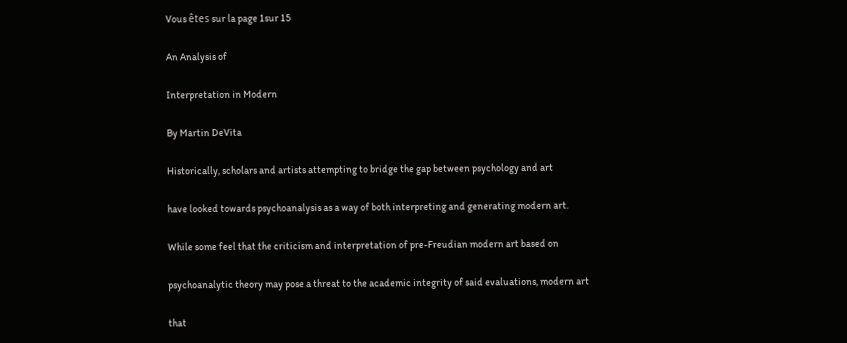Vous êtes sur la page 1sur 15

An Analysis of

Interpretation in Modern

By Martin DeVita

Historically, scholars and artists attempting to bridge the gap between psychology and art

have looked towards psychoanalysis as a way of both interpreting and generating modern art.

While some feel that the criticism and interpretation of pre-Freudian modern art based on

psychoanalytic theory may pose a threat to the academic integrity of said evaluations, modern art

that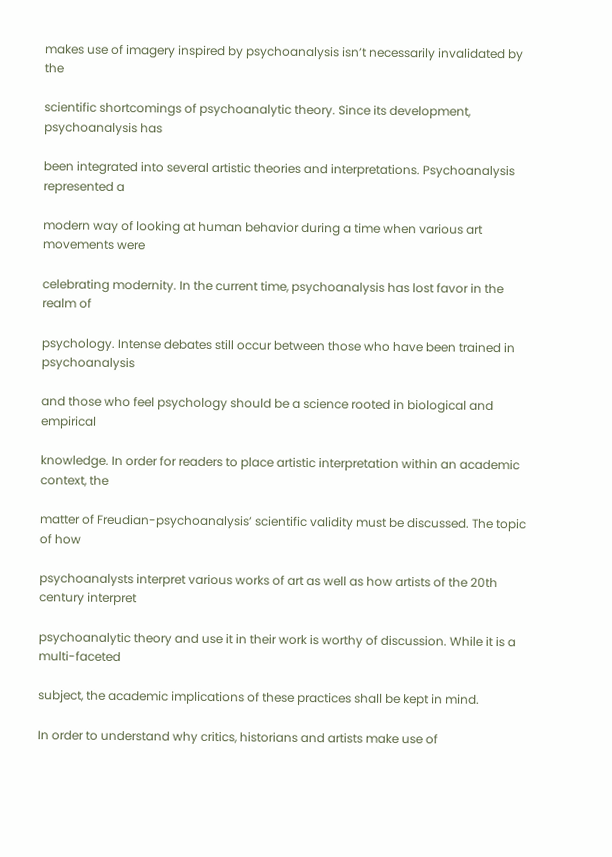makes use of imagery inspired by psychoanalysis isn’t necessarily invalidated by the

scientific shortcomings of psychoanalytic theory. Since its development, psychoanalysis has

been integrated into several artistic theories and interpretations. Psychoanalysis represented a

modern way of looking at human behavior during a time when various art movements were

celebrating modernity. In the current time, psychoanalysis has lost favor in the realm of

psychology. Intense debates still occur between those who have been trained in psychoanalysis

and those who feel psychology should be a science rooted in biological and empirical

knowledge. In order for readers to place artistic interpretation within an academic context, the

matter of Freudian-psychoanalysis’ scientific validity must be discussed. The topic of how

psychoanalysts interpret various works of art as well as how artists of the 20th century interpret

psychoanalytic theory and use it in their work is worthy of discussion. While it is a multi-faceted

subject, the academic implications of these practices shall be kept in mind.

In order to understand why critics, historians and artists make use of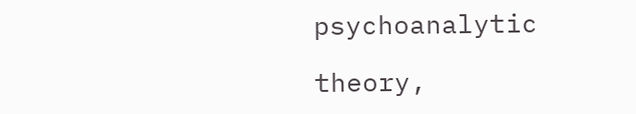psychoanalytic

theory,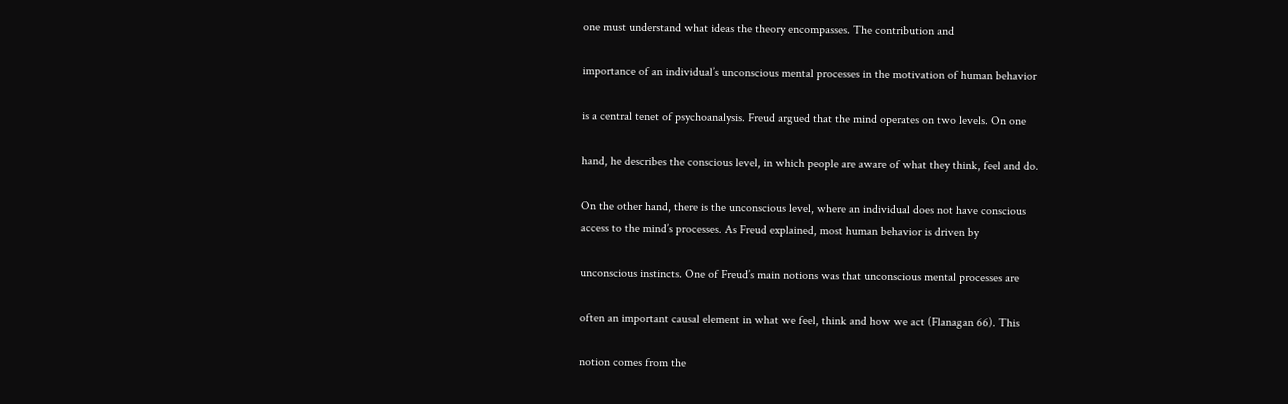one must understand what ideas the theory encompasses. The contribution and

importance of an individual’s unconscious mental processes in the motivation of human behavior

is a central tenet of psychoanalysis. Freud argued that the mind operates on two levels. On one

hand, he describes the conscious level, in which people are aware of what they think, feel and do.

On the other hand, there is the unconscious level, where an individual does not have conscious
access to the mind’s processes. As Freud explained, most human behavior is driven by

unconscious instincts. One of Freud’s main notions was that unconscious mental processes are

often an important causal element in what we feel, think and how we act (Flanagan 66). This

notion comes from the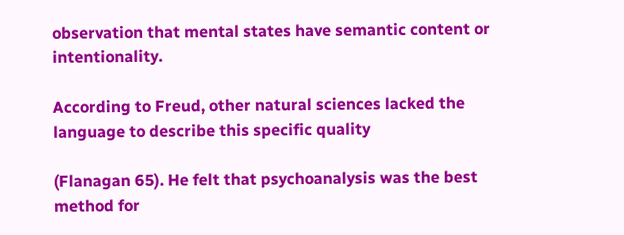observation that mental states have semantic content or intentionality.

According to Freud, other natural sciences lacked the language to describe this specific quality

(Flanagan 65). He felt that psychoanalysis was the best method for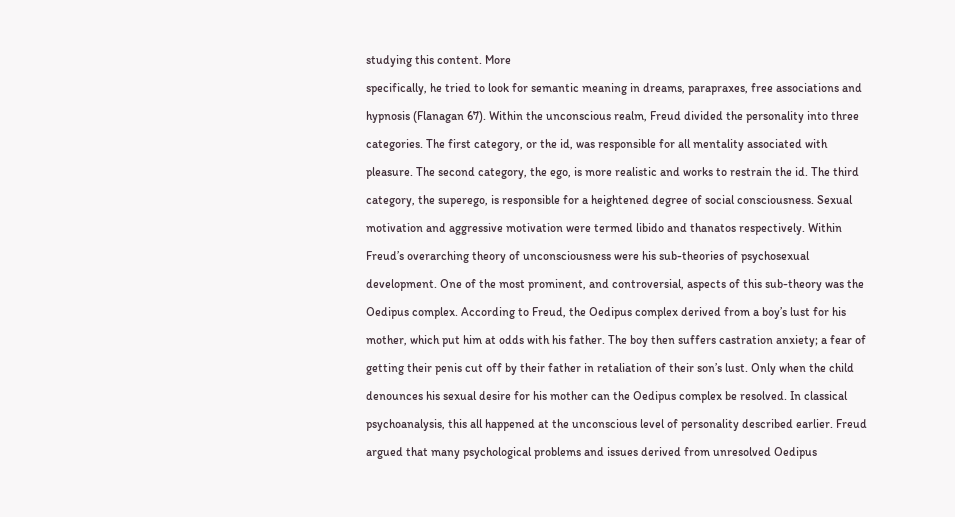studying this content. More

specifically, he tried to look for semantic meaning in dreams, parapraxes, free associations and

hypnosis (Flanagan 67). Within the unconscious realm, Freud divided the personality into three

categories. The first category, or the id, was responsible for all mentality associated with

pleasure. The second category, the ego, is more realistic and works to restrain the id. The third

category, the superego, is responsible for a heightened degree of social consciousness. Sexual

motivation and aggressive motivation were termed libido and thanatos respectively. Within

Freud’s overarching theory of unconsciousness were his sub-theories of psychosexual

development. One of the most prominent, and controversial, aspects of this sub-theory was the

Oedipus complex. According to Freud, the Oedipus complex derived from a boy’s lust for his

mother, which put him at odds with his father. The boy then suffers castration anxiety; a fear of

getting their penis cut off by their father in retaliation of their son’s lust. Only when the child

denounces his sexual desire for his mother can the Oedipus complex be resolved. In classical

psychoanalysis, this all happened at the unconscious level of personality described earlier. Freud

argued that many psychological problems and issues derived from unresolved Oedipus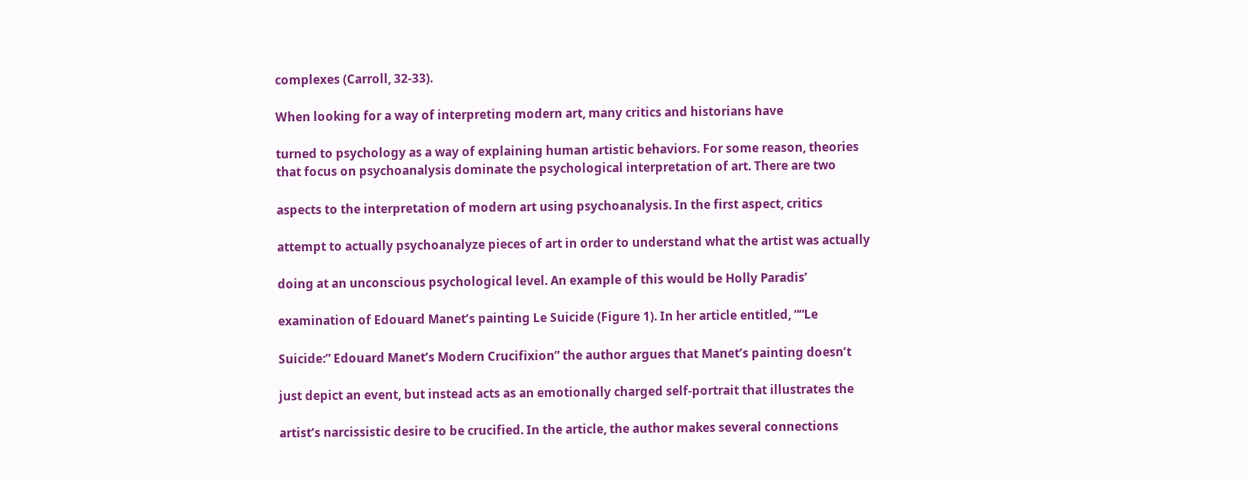complexes (Carroll, 32-33).

When looking for a way of interpreting modern art, many critics and historians have

turned to psychology as a way of explaining human artistic behaviors. For some reason, theories
that focus on psychoanalysis dominate the psychological interpretation of art. There are two

aspects to the interpretation of modern art using psychoanalysis. In the first aspect, critics

attempt to actually psychoanalyze pieces of art in order to understand what the artist was actually

doing at an unconscious psychological level. An example of this would be Holly Paradis’

examination of Edouard Manet’s painting Le Suicide (Figure 1). In her article entitled, ““Le

Suicide:” Edouard Manet’s Modern Crucifixion” the author argues that Manet’s painting doesn’t

just depict an event, but instead acts as an emotionally charged self-portrait that illustrates the

artist’s narcissistic desire to be crucified. In the article, the author makes several connections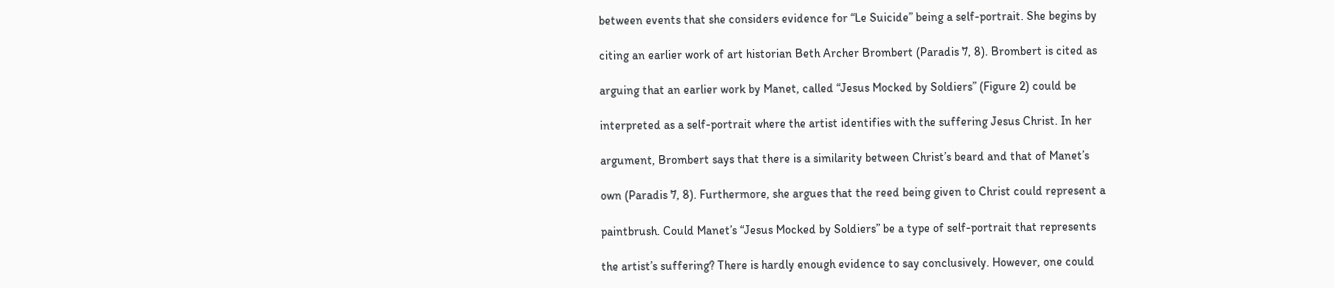between events that she considers evidence for “Le Suicide” being a self-portrait. She begins by

citing an earlier work of art historian Beth Archer Brombert (Paradis 7, 8). Brombert is cited as

arguing that an earlier work by Manet, called “Jesus Mocked by Soldiers” (Figure 2) could be

interpreted as a self-portrait where the artist identifies with the suffering Jesus Christ. In her

argument, Brombert says that there is a similarity between Christ’s beard and that of Manet’s

own (Paradis 7, 8). Furthermore, she argues that the reed being given to Christ could represent a

paintbrush. Could Manet’s “Jesus Mocked by Soldiers” be a type of self-portrait that represents

the artist’s suffering? There is hardly enough evidence to say conclusively. However, one could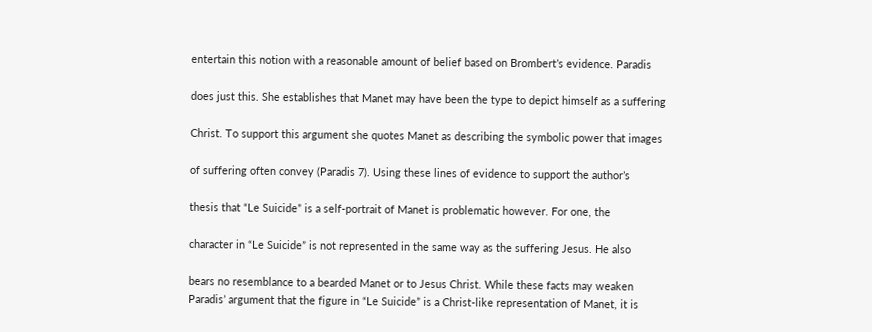entertain this notion with a reasonable amount of belief based on Brombert’s evidence. Paradis

does just this. She establishes that Manet may have been the type to depict himself as a suffering

Christ. To support this argument she quotes Manet as describing the symbolic power that images

of suffering often convey (Paradis 7). Using these lines of evidence to support the author’s

thesis that “Le Suicide” is a self-portrait of Manet is problematic however. For one, the

character in “Le Suicide” is not represented in the same way as the suffering Jesus. He also

bears no resemblance to a bearded Manet or to Jesus Christ. While these facts may weaken
Paradis’ argument that the figure in “Le Suicide” is a Christ-like representation of Manet, it is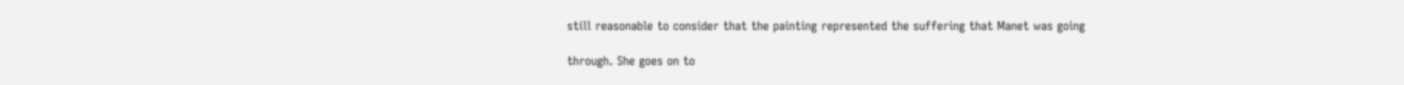still reasonable to consider that the painting represented the suffering that Manet was going

through. She goes on to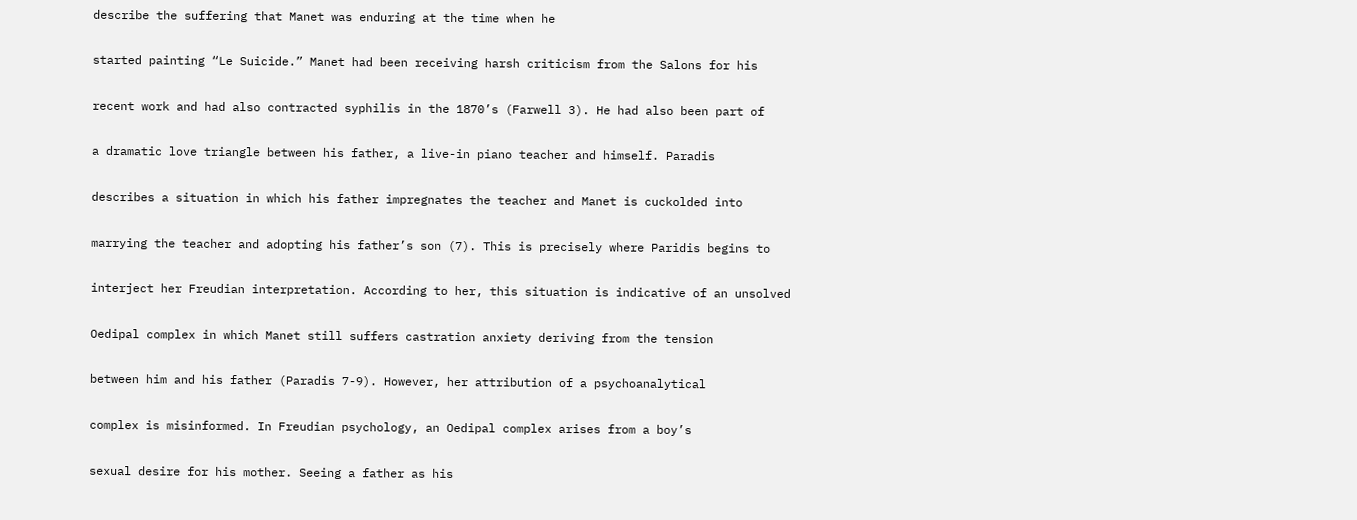describe the suffering that Manet was enduring at the time when he

started painting “Le Suicide.” Manet had been receiving harsh criticism from the Salons for his

recent work and had also contracted syphilis in the 1870’s (Farwell 3). He had also been part of

a dramatic love triangle between his father, a live-in piano teacher and himself. Paradis

describes a situation in which his father impregnates the teacher and Manet is cuckolded into

marrying the teacher and adopting his father’s son (7). This is precisely where Paridis begins to

interject her Freudian interpretation. According to her, this situation is indicative of an unsolved

Oedipal complex in which Manet still suffers castration anxiety deriving from the tension

between him and his father (Paradis 7-9). However, her attribution of a psychoanalytical

complex is misinformed. In Freudian psychology, an Oedipal complex arises from a boy’s

sexual desire for his mother. Seeing a father as his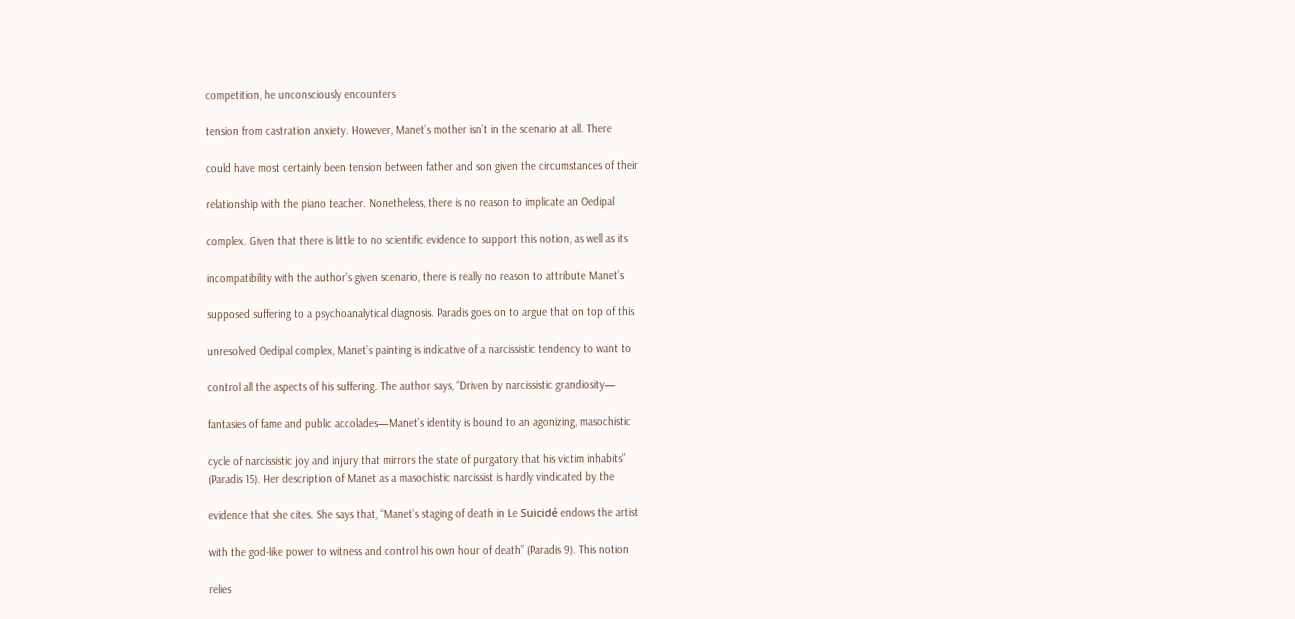competition, he unconsciously encounters

tension from castration anxiety. However, Manet’s mother isn’t in the scenario at all. There

could have most certainly been tension between father and son given the circumstances of their

relationship with the piano teacher. Nonetheless, there is no reason to implicate an Oedipal

complex. Given that there is little to no scientific evidence to support this notion, as well as its

incompatibility with the author’s given scenario, there is really no reason to attribute Manet’s

supposed suffering to a psychoanalytical diagnosis. Paradis goes on to argue that on top of this

unresolved Oedipal complex, Manet’s painting is indicative of a narcissistic tendency to want to

control all the aspects of his suffering. The author says, “Driven by narcissistic grandiosity—

fantasies of fame and public accolades—Manet’s identity is bound to an agonizing, masochistic

cycle of narcissistic joy and injury that mirrors the state of purgatory that his victim inhabits”
(Paradis 15). Her description of Manet as a masochistic narcissist is hardly vindicated by the

evidence that she cites. She says that, “Manet’s staging of death in Le Suicidé endows the artist

with the god-like power to witness and control his own hour of death” (Paradis 9). This notion

relies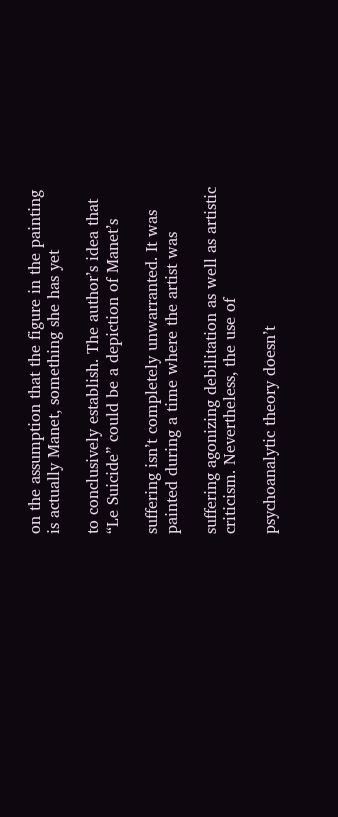on the assumption that the figure in the painting is actually Manet, something she has yet

to conclusively establish. The author’s idea that “Le Suicide” could be a depiction of Manet’s

suffering isn’t completely unwarranted. It was painted during a time where the artist was

suffering agonizing debilitation as well as artistic criticism. Nevertheless, the use of

psychoanalytic theory doesn’t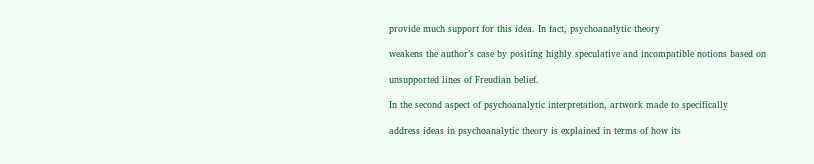provide much support for this idea. In fact, psychoanalytic theory

weakens the author’s case by positing highly speculative and incompatible notions based on

unsupported lines of Freudian belief.

In the second aspect of psychoanalytic interpretation, artwork made to specifically

address ideas in psychoanalytic theory is explained in terms of how its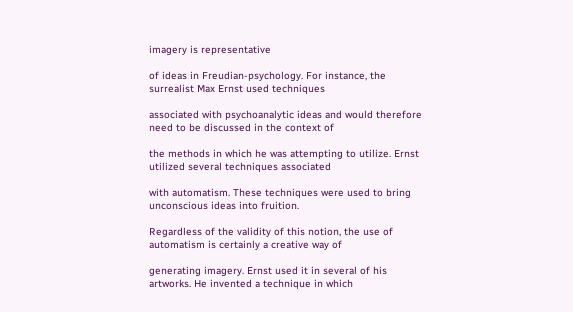imagery is representative

of ideas in Freudian-psychology. For instance, the surrealist Max Ernst used techniques

associated with psychoanalytic ideas and would therefore need to be discussed in the context of

the methods in which he was attempting to utilize. Ernst utilized several techniques associated

with automatism. These techniques were used to bring unconscious ideas into fruition.

Regardless of the validity of this notion, the use of automatism is certainly a creative way of

generating imagery. Ernst used it in several of his artworks. He invented a technique in which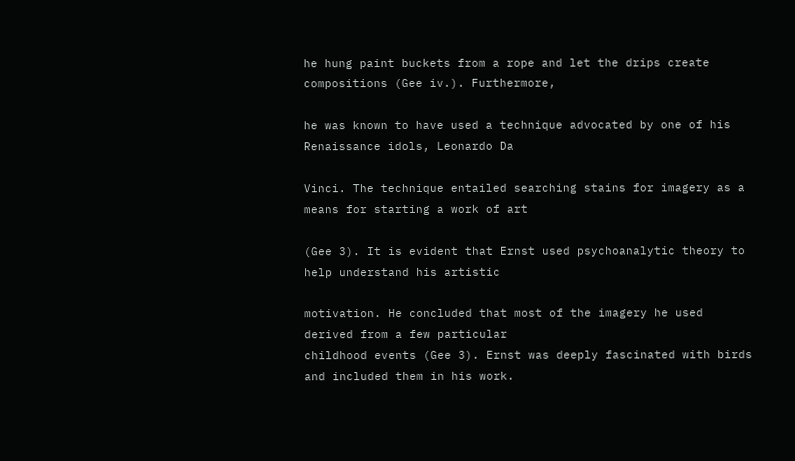he hung paint buckets from a rope and let the drips create compositions (Gee iv.). Furthermore,

he was known to have used a technique advocated by one of his Renaissance idols, Leonardo Da

Vinci. The technique entailed searching stains for imagery as a means for starting a work of art

(Gee 3). It is evident that Ernst used psychoanalytic theory to help understand his artistic

motivation. He concluded that most of the imagery he used derived from a few particular
childhood events (Gee 3). Ernst was deeply fascinated with birds and included them in his work.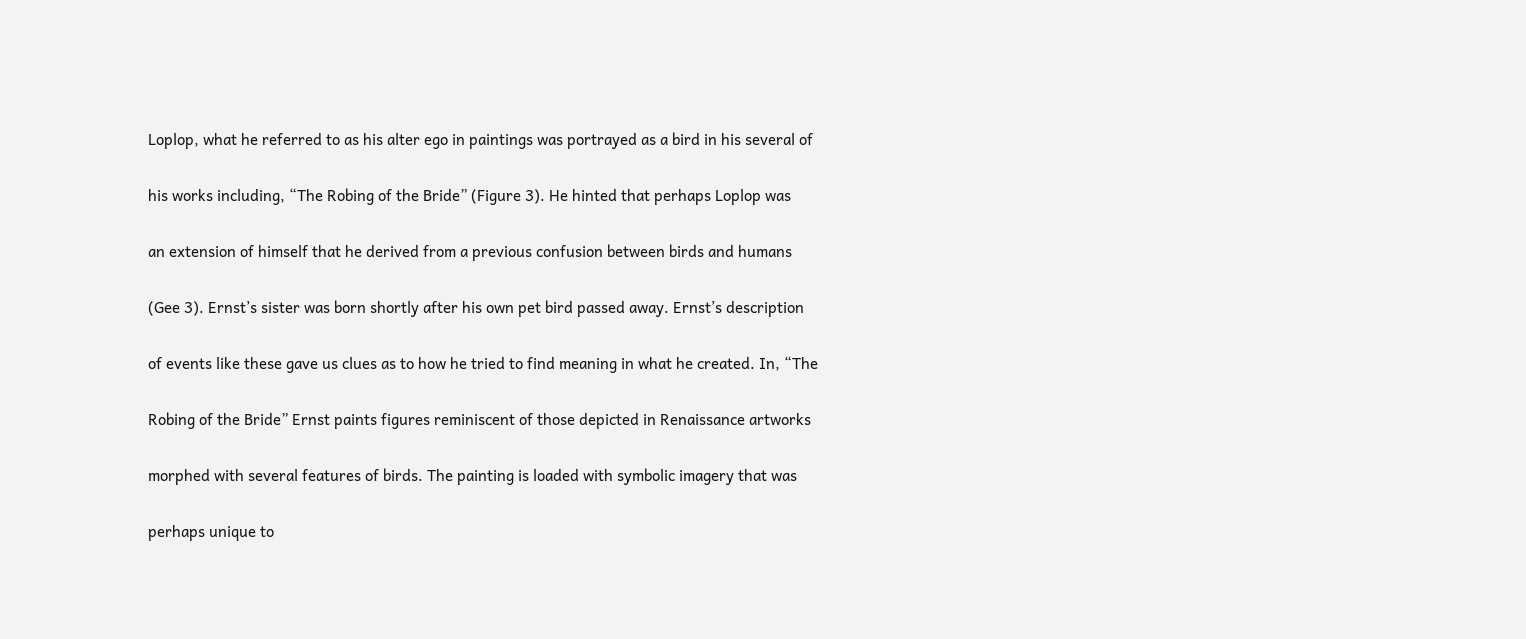Loplop, what he referred to as his alter ego in paintings was portrayed as a bird in his several of

his works including, “The Robing of the Bride” (Figure 3). He hinted that perhaps Loplop was

an extension of himself that he derived from a previous confusion between birds and humans

(Gee 3). Ernst’s sister was born shortly after his own pet bird passed away. Ernst’s description

of events like these gave us clues as to how he tried to find meaning in what he created. In, “The

Robing of the Bride” Ernst paints figures reminiscent of those depicted in Renaissance artworks

morphed with several features of birds. The painting is loaded with symbolic imagery that was

perhaps unique to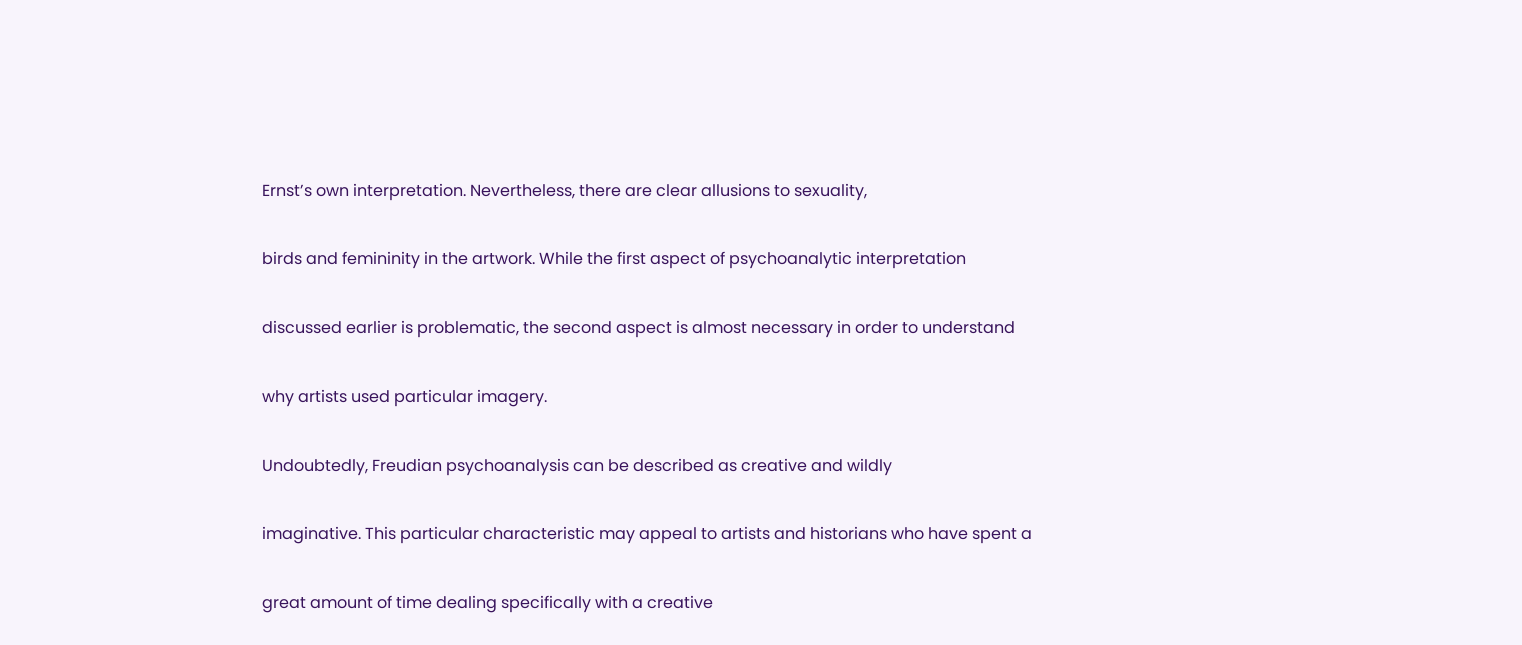Ernst’s own interpretation. Nevertheless, there are clear allusions to sexuality,

birds and femininity in the artwork. While the first aspect of psychoanalytic interpretation

discussed earlier is problematic, the second aspect is almost necessary in order to understand

why artists used particular imagery.

Undoubtedly, Freudian psychoanalysis can be described as creative and wildly

imaginative. This particular characteristic may appeal to artists and historians who have spent a

great amount of time dealing specifically with a creative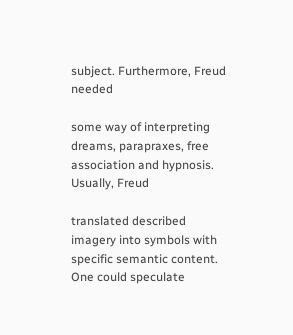subject. Furthermore, Freud needed

some way of interpreting dreams, parapraxes, free association and hypnosis. Usually, Freud

translated described imagery into symbols with specific semantic content. One could speculate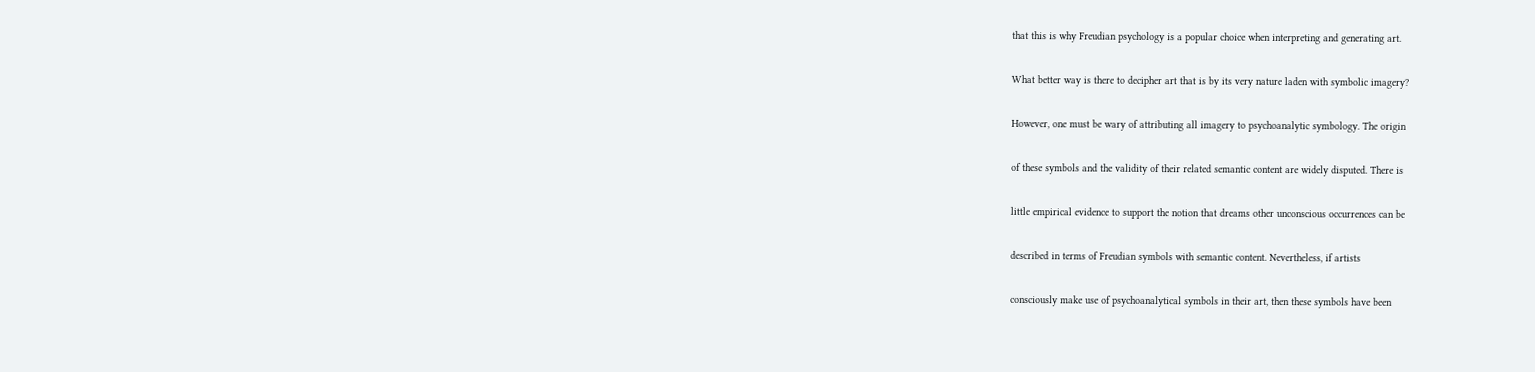that this is why Freudian psychology is a popular choice when interpreting and generating art.

What better way is there to decipher art that is by its very nature laden with symbolic imagery?

However, one must be wary of attributing all imagery to psychoanalytic symbology. The origin

of these symbols and the validity of their related semantic content are widely disputed. There is

little empirical evidence to support the notion that dreams other unconscious occurrences can be

described in terms of Freudian symbols with semantic content. Nevertheless, if artists

consciously make use of psychoanalytical symbols in their art, then these symbols have been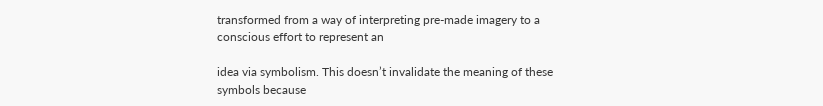transformed from a way of interpreting pre-made imagery to a conscious effort to represent an

idea via symbolism. This doesn’t invalidate the meaning of these symbols because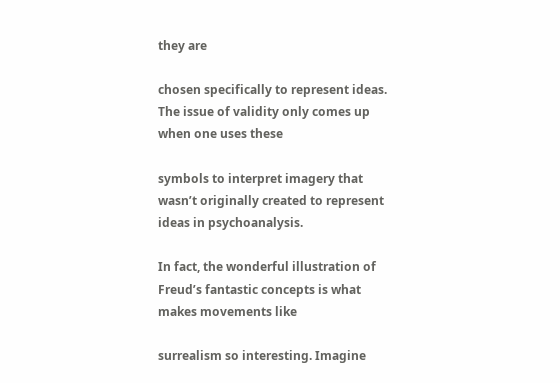they are

chosen specifically to represent ideas. The issue of validity only comes up when one uses these

symbols to interpret imagery that wasn’t originally created to represent ideas in psychoanalysis.

In fact, the wonderful illustration of Freud’s fantastic concepts is what makes movements like

surrealism so interesting. Imagine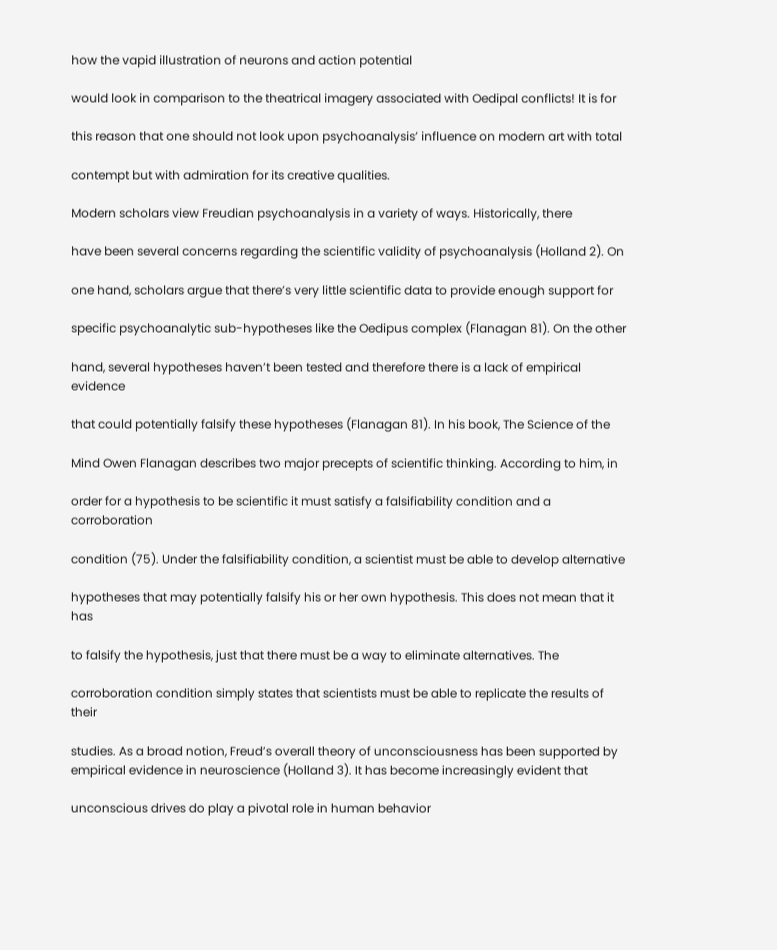how the vapid illustration of neurons and action potential

would look in comparison to the theatrical imagery associated with Oedipal conflicts! It is for

this reason that one should not look upon psychoanalysis’ influence on modern art with total

contempt but with admiration for its creative qualities.

Modern scholars view Freudian psychoanalysis in a variety of ways. Historically, there

have been several concerns regarding the scientific validity of psychoanalysis (Holland 2). On

one hand, scholars argue that there’s very little scientific data to provide enough support for

specific psychoanalytic sub-hypotheses like the Oedipus complex (Flanagan 81). On the other

hand, several hypotheses haven’t been tested and therefore there is a lack of empirical evidence

that could potentially falsify these hypotheses (Flanagan 81). In his book, The Science of the

Mind Owen Flanagan describes two major precepts of scientific thinking. According to him, in

order for a hypothesis to be scientific it must satisfy a falsifiability condition and a corroboration

condition (75). Under the falsifiability condition, a scientist must be able to develop alternative

hypotheses that may potentially falsify his or her own hypothesis. This does not mean that it has

to falsify the hypothesis, just that there must be a way to eliminate alternatives. The

corroboration condition simply states that scientists must be able to replicate the results of their

studies. As a broad notion, Freud’s overall theory of unconsciousness has been supported by
empirical evidence in neuroscience (Holland 3). It has become increasingly evident that

unconscious drives do play a pivotal role in human behavior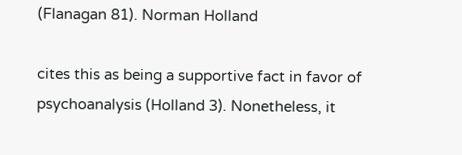(Flanagan 81). Norman Holland

cites this as being a supportive fact in favor of psychoanalysis (Holland 3). Nonetheless, it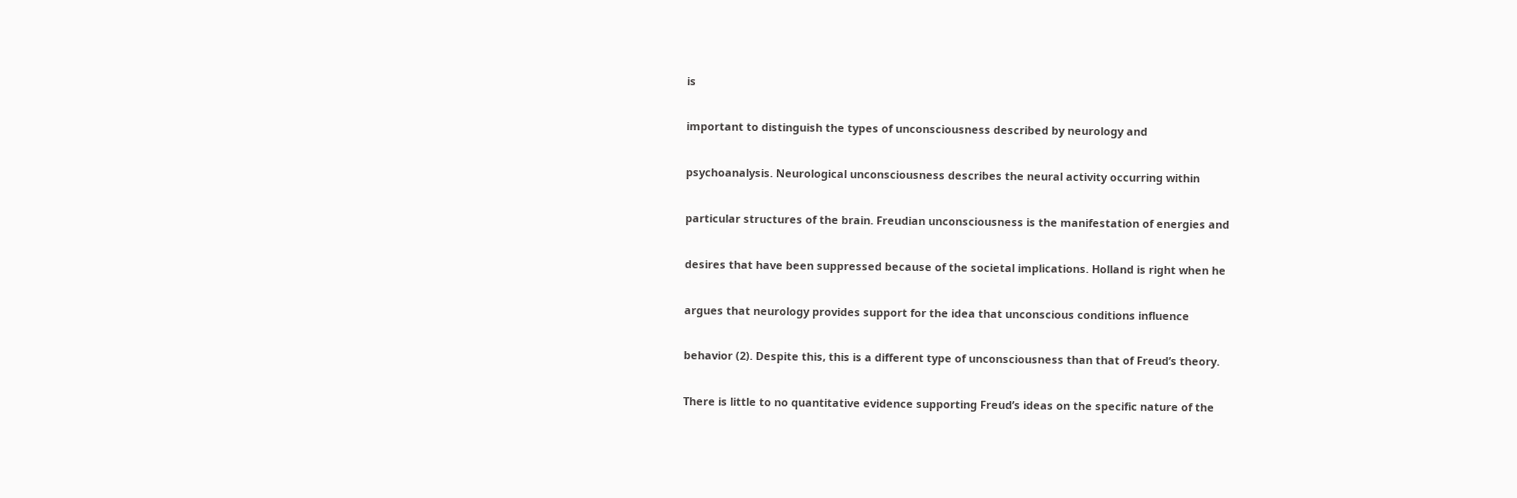is

important to distinguish the types of unconsciousness described by neurology and

psychoanalysis. Neurological unconsciousness describes the neural activity occurring within

particular structures of the brain. Freudian unconsciousness is the manifestation of energies and

desires that have been suppressed because of the societal implications. Holland is right when he

argues that neurology provides support for the idea that unconscious conditions influence

behavior (2). Despite this, this is a different type of unconsciousness than that of Freud’s theory.

There is little to no quantitative evidence supporting Freud’s ideas on the specific nature of the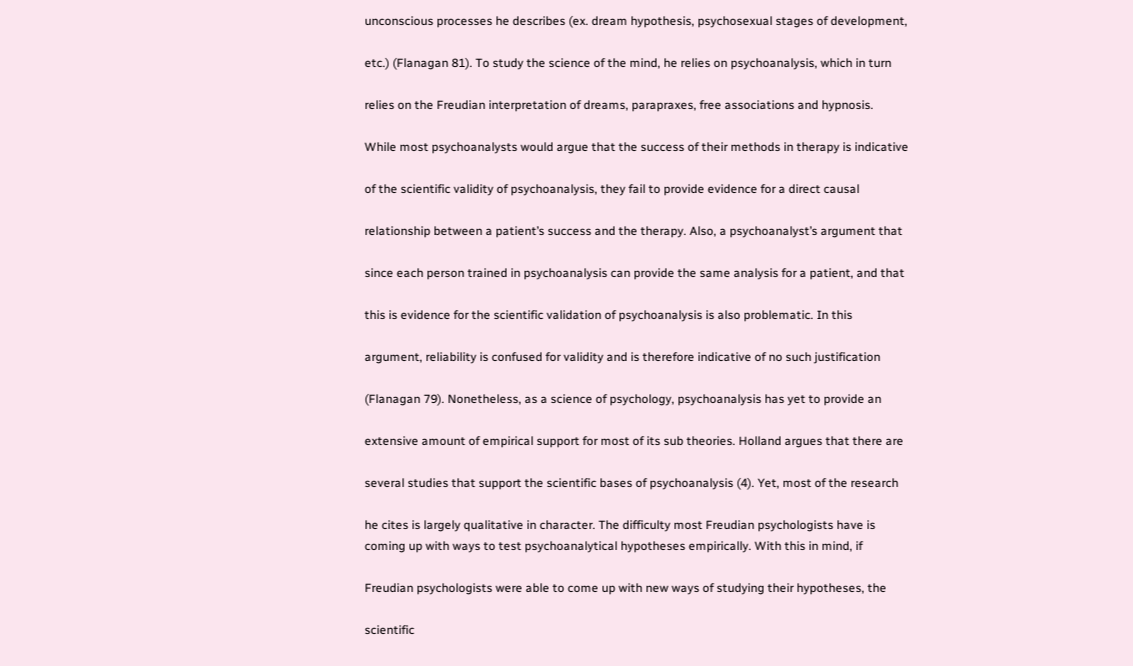unconscious processes he describes (ex. dream hypothesis, psychosexual stages of development,

etc.) (Flanagan 81). To study the science of the mind, he relies on psychoanalysis, which in turn

relies on the Freudian interpretation of dreams, parapraxes, free associations and hypnosis.

While most psychoanalysts would argue that the success of their methods in therapy is indicative

of the scientific validity of psychoanalysis, they fail to provide evidence for a direct causal

relationship between a patient’s success and the therapy. Also, a psychoanalyst’s argument that

since each person trained in psychoanalysis can provide the same analysis for a patient, and that

this is evidence for the scientific validation of psychoanalysis is also problematic. In this

argument, reliability is confused for validity and is therefore indicative of no such justification

(Flanagan 79). Nonetheless, as a science of psychology, psychoanalysis has yet to provide an

extensive amount of empirical support for most of its sub theories. Holland argues that there are

several studies that support the scientific bases of psychoanalysis (4). Yet, most of the research

he cites is largely qualitative in character. The difficulty most Freudian psychologists have is
coming up with ways to test psychoanalytical hypotheses empirically. With this in mind, if

Freudian psychologists were able to come up with new ways of studying their hypotheses, the

scientific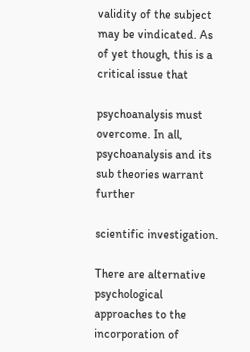validity of the subject may be vindicated. As of yet though, this is a critical issue that

psychoanalysis must overcome. In all, psychoanalysis and its sub theories warrant further

scientific investigation.

There are alternative psychological approaches to the incorporation of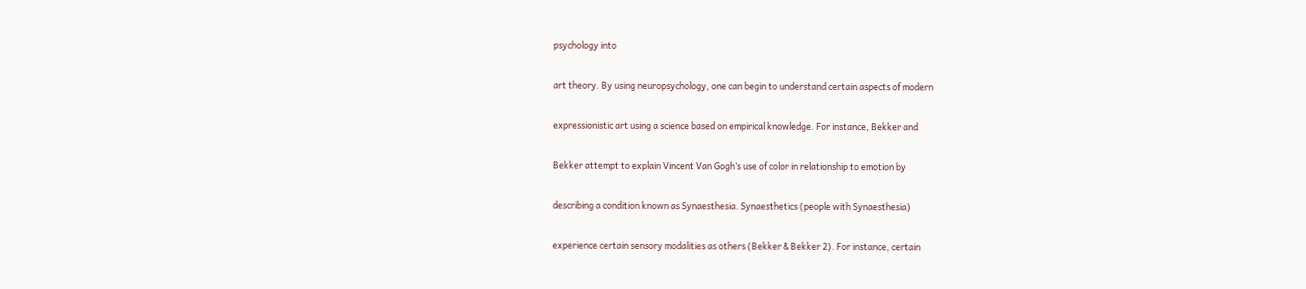psychology into

art theory. By using neuropsychology, one can begin to understand certain aspects of modern

expressionistic art using a science based on empirical knowledge. For instance, Bekker and

Bekker attempt to explain Vincent Van Gogh’s use of color in relationship to emotion by

describing a condition known as Synaesthesia. Synaesthetics (people with Synaesthesia)

experience certain sensory modalities as others (Bekker & Bekker 2). For instance, certain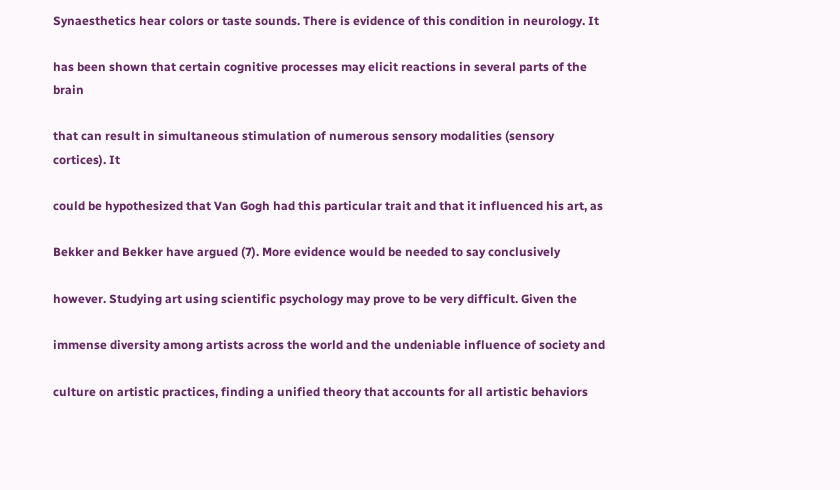Synaesthetics hear colors or taste sounds. There is evidence of this condition in neurology. It

has been shown that certain cognitive processes may elicit reactions in several parts of the brain

that can result in simultaneous stimulation of numerous sensory modalities (sensory cortices). It

could be hypothesized that Van Gogh had this particular trait and that it influenced his art, as

Bekker and Bekker have argued (7). More evidence would be needed to say conclusively

however. Studying art using scientific psychology may prove to be very difficult. Given the

immense diversity among artists across the world and the undeniable influence of society and

culture on artistic practices, finding a unified theory that accounts for all artistic behaviors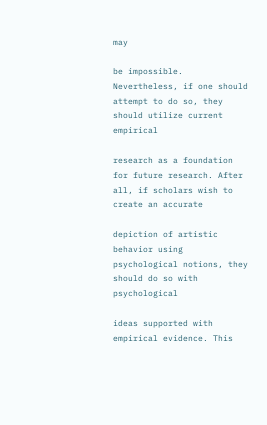may

be impossible. Nevertheless, if one should attempt to do so, they should utilize current empirical

research as a foundation for future research. After all, if scholars wish to create an accurate

depiction of artistic behavior using psychological notions, they should do so with psychological

ideas supported with empirical evidence. This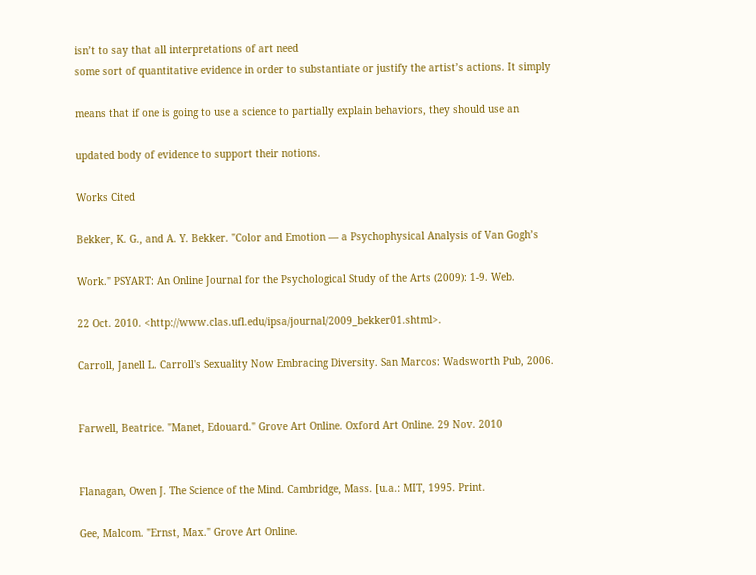isn’t to say that all interpretations of art need
some sort of quantitative evidence in order to substantiate or justify the artist’s actions. It simply

means that if one is going to use a science to partially explain behaviors, they should use an

updated body of evidence to support their notions.

Works Cited

Bekker, K. G., and A. Y. Bekker. "Color and Emotion — a Psychophysical Analysis of Van Gogh’s

Work." PSYART: An Online Journal for the Psychological Study of the Arts (2009): 1-9. Web.

22 Oct. 2010. <http://www.clas.ufl.edu/ipsa/journal/2009_bekker01.shtml>.

Carroll, Janell L. Carroll's Sexuality Now Embracing Diversity. San Marcos: Wadsworth Pub, 2006.


Farwell, Beatrice. "Manet, Edouard." Grove Art Online. Oxford Art Online. 29 Nov. 2010


Flanagan, Owen J. The Science of the Mind. Cambridge, Mass. [u.a.: MIT, 1995. Print.

Gee, Malcom. "Ernst, Max." Grove Art Online.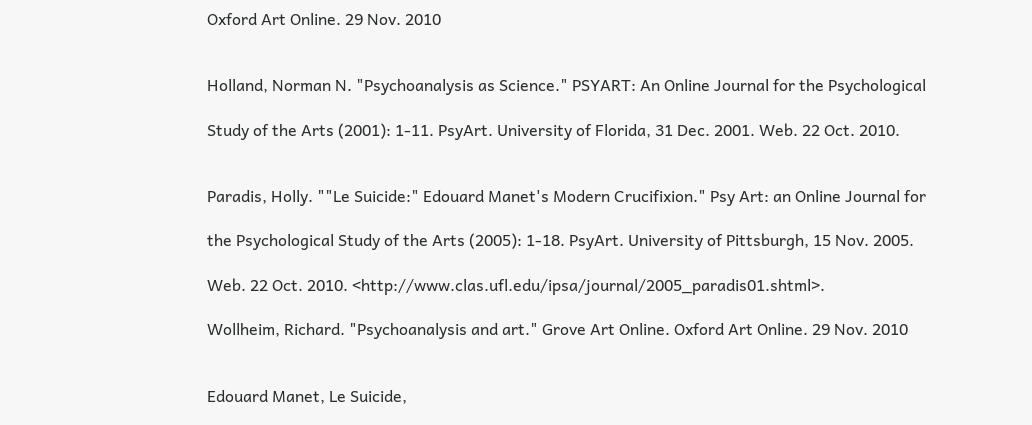Oxford Art Online. 29 Nov. 2010


Holland, Norman N. "Psychoanalysis as Science." PSYART: An Online Journal for the Psychological

Study of the Arts (2001): 1-11. PsyArt. University of Florida, 31 Dec. 2001. Web. 22 Oct. 2010.


Paradis, Holly. ""Le Suicide:" Edouard Manet's Modern Crucifixion." Psy Art: an Online Journal for

the Psychological Study of the Arts (2005): 1-18. PsyArt. University of Pittsburgh, 15 Nov. 2005.

Web. 22 Oct. 2010. <http://www.clas.ufl.edu/ipsa/journal/2005_paradis01.shtml>.

Wollheim, Richard. "Psychoanalysis and art." Grove Art Online. Oxford Art Online. 29 Nov. 2010


Edouard Manet, Le Suicide,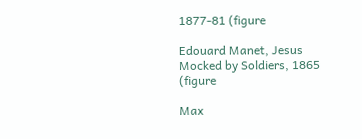1877-81 (figure

Edouard Manet, Jesus Mocked by Soldiers, 1865 (figure

Max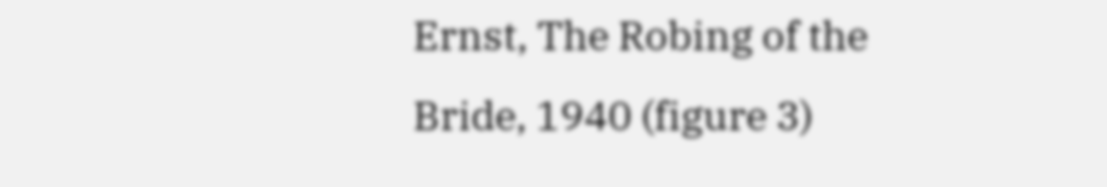Ernst, The Robing of the Bride, 1940 (figure 3)